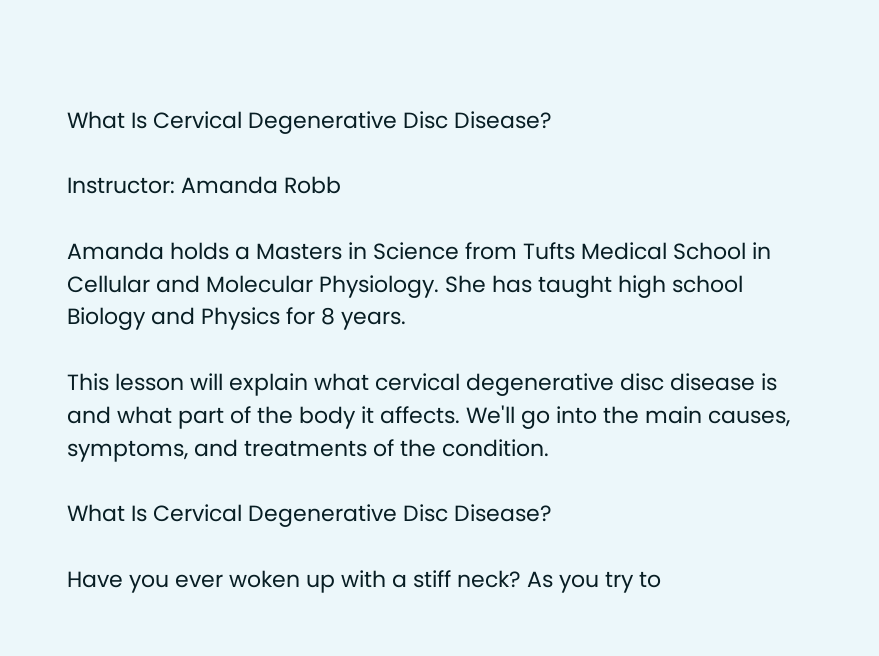What Is Cervical Degenerative Disc Disease?

Instructor: Amanda Robb

Amanda holds a Masters in Science from Tufts Medical School in Cellular and Molecular Physiology. She has taught high school Biology and Physics for 8 years.

This lesson will explain what cervical degenerative disc disease is and what part of the body it affects. We'll go into the main causes, symptoms, and treatments of the condition.

What Is Cervical Degenerative Disc Disease?

Have you ever woken up with a stiff neck? As you try to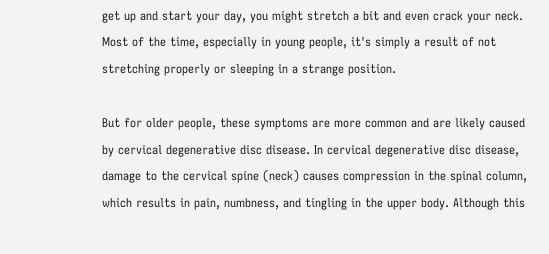get up and start your day, you might stretch a bit and even crack your neck. Most of the time, especially in young people, it's simply a result of not stretching properly or sleeping in a strange position.

But for older people, these symptoms are more common and are likely caused by cervical degenerative disc disease. In cervical degenerative disc disease, damage to the cervical spine (neck) causes compression in the spinal column, which results in pain, numbness, and tingling in the upper body. Although this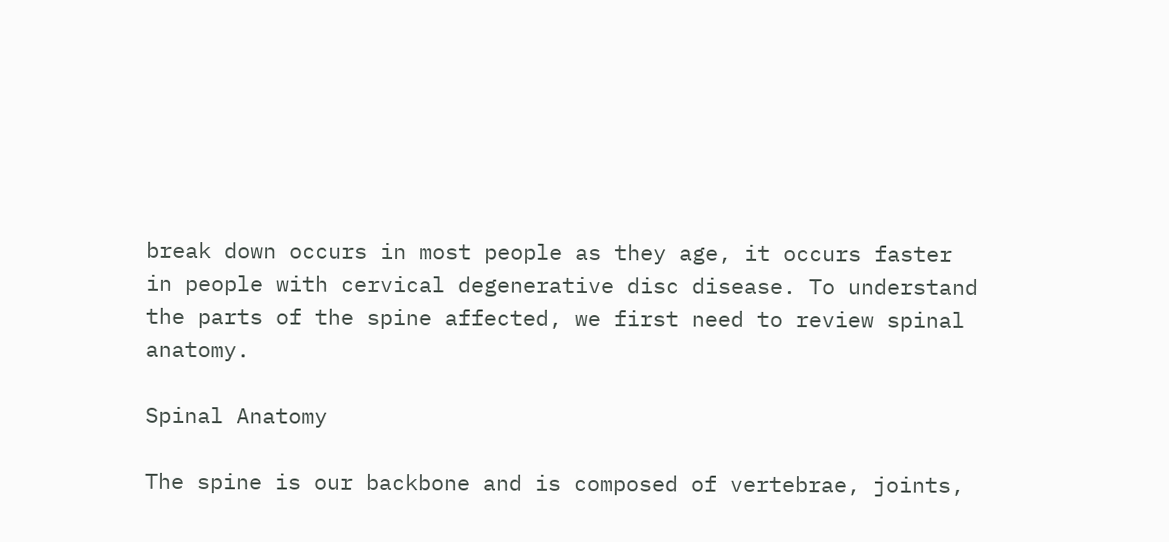break down occurs in most people as they age, it occurs faster in people with cervical degenerative disc disease. To understand the parts of the spine affected, we first need to review spinal anatomy.

Spinal Anatomy

The spine is our backbone and is composed of vertebrae, joints,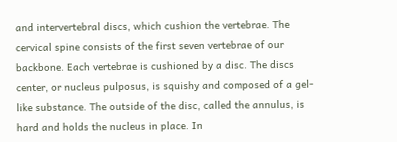and intervertebral discs, which cushion the vertebrae. The cervical spine consists of the first seven vertebrae of our backbone. Each vertebrae is cushioned by a disc. The discs center, or nucleus pulposus, is squishy and composed of a gel-like substance. The outside of the disc, called the annulus, is hard and holds the nucleus in place. In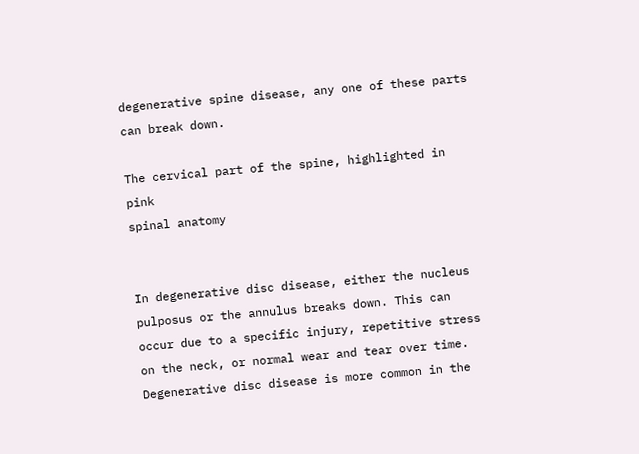degenerative spine disease, any one of these parts can break down.

The cervical part of the spine, highlighted in pink
spinal anatomy


In degenerative disc disease, either the nucleus pulposus or the annulus breaks down. This can occur due to a specific injury, repetitive stress on the neck, or normal wear and tear over time. Degenerative disc disease is more common in the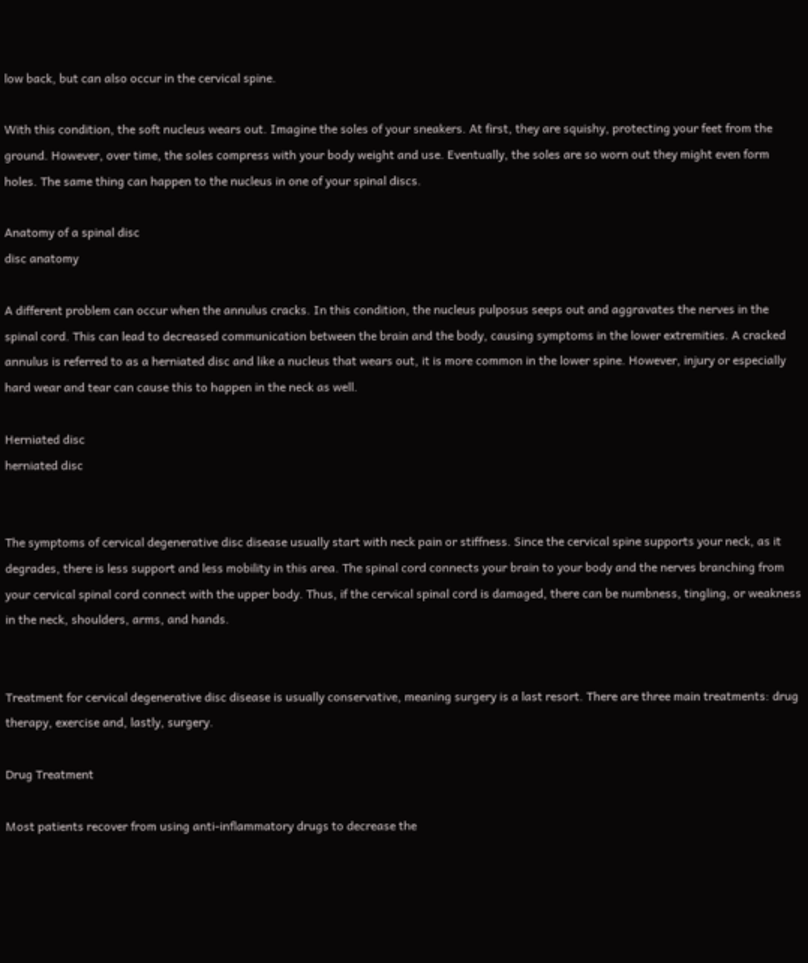low back, but can also occur in the cervical spine.

With this condition, the soft nucleus wears out. Imagine the soles of your sneakers. At first, they are squishy, protecting your feet from the ground. However, over time, the soles compress with your body weight and use. Eventually, the soles are so worn out they might even form holes. The same thing can happen to the nucleus in one of your spinal discs.

Anatomy of a spinal disc
disc anatomy

A different problem can occur when the annulus cracks. In this condition, the nucleus pulposus seeps out and aggravates the nerves in the spinal cord. This can lead to decreased communication between the brain and the body, causing symptoms in the lower extremities. A cracked annulus is referred to as a herniated disc and like a nucleus that wears out, it is more common in the lower spine. However, injury or especially hard wear and tear can cause this to happen in the neck as well.

Herniated disc
herniated disc


The symptoms of cervical degenerative disc disease usually start with neck pain or stiffness. Since the cervical spine supports your neck, as it degrades, there is less support and less mobility in this area. The spinal cord connects your brain to your body and the nerves branching from your cervical spinal cord connect with the upper body. Thus, if the cervical spinal cord is damaged, there can be numbness, tingling, or weakness in the neck, shoulders, arms, and hands.


Treatment for cervical degenerative disc disease is usually conservative, meaning surgery is a last resort. There are three main treatments: drug therapy, exercise and, lastly, surgery.

Drug Treatment

Most patients recover from using anti-inflammatory drugs to decrease the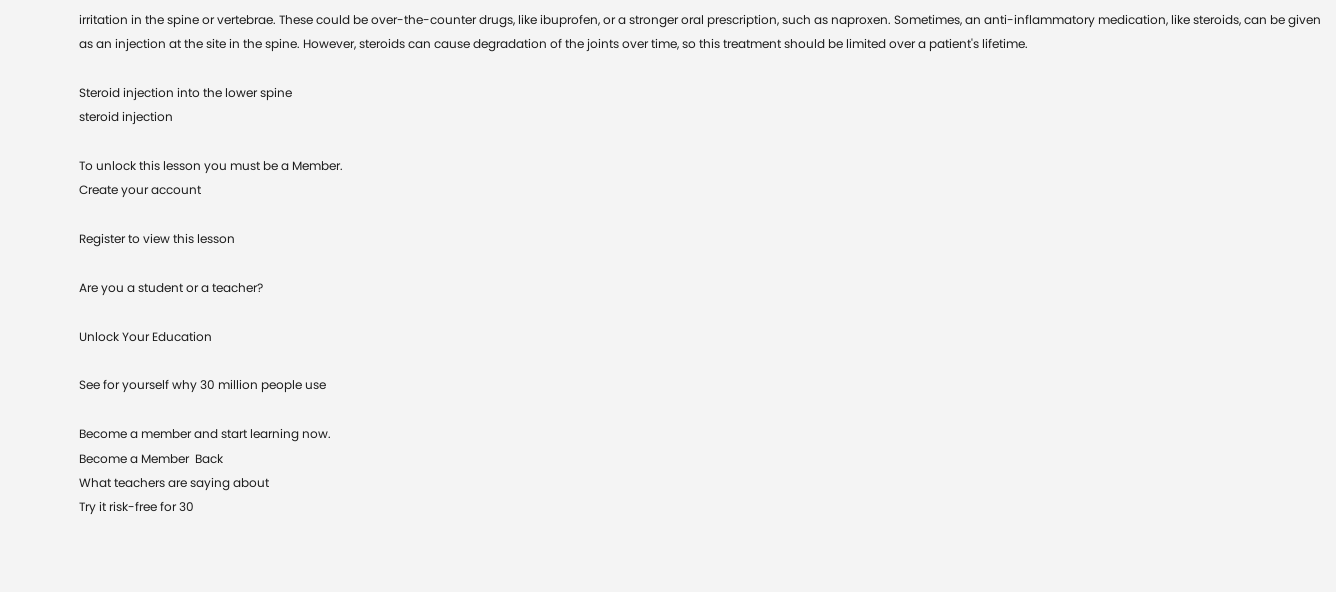irritation in the spine or vertebrae. These could be over-the-counter drugs, like ibuprofen, or a stronger oral prescription, such as naproxen. Sometimes, an anti-inflammatory medication, like steroids, can be given as an injection at the site in the spine. However, steroids can cause degradation of the joints over time, so this treatment should be limited over a patient's lifetime.

Steroid injection into the lower spine
steroid injection

To unlock this lesson you must be a Member.
Create your account

Register to view this lesson

Are you a student or a teacher?

Unlock Your Education

See for yourself why 30 million people use

Become a member and start learning now.
Become a Member  Back
What teachers are saying about
Try it risk-free for 30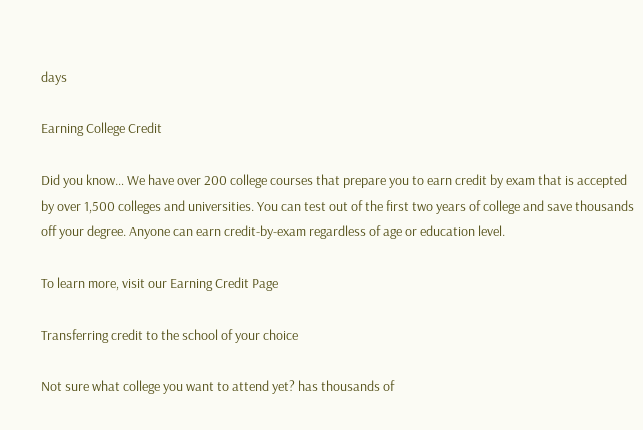days

Earning College Credit

Did you know… We have over 200 college courses that prepare you to earn credit by exam that is accepted by over 1,500 colleges and universities. You can test out of the first two years of college and save thousands off your degree. Anyone can earn credit-by-exam regardless of age or education level.

To learn more, visit our Earning Credit Page

Transferring credit to the school of your choice

Not sure what college you want to attend yet? has thousands of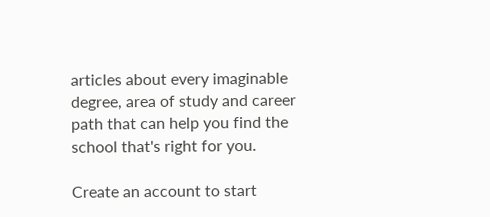articles about every imaginable degree, area of study and career path that can help you find the school that's right for you.

Create an account to start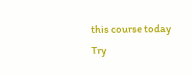this course today
Try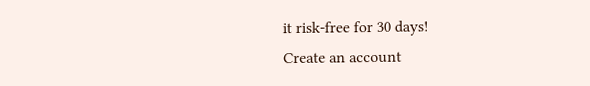it risk-free for 30 days!
Create an account